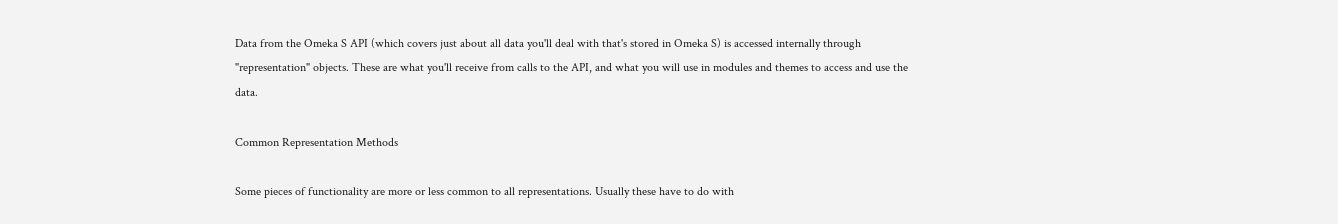Data from the Omeka S API (which covers just about all data you'll deal with that's stored in Omeka S) is accessed internally through "representation" objects. These are what you'll receive from calls to the API, and what you will use in modules and themes to access and use the data.

Common Representation Methods

Some pieces of functionality are more or less common to all representations. Usually these have to do with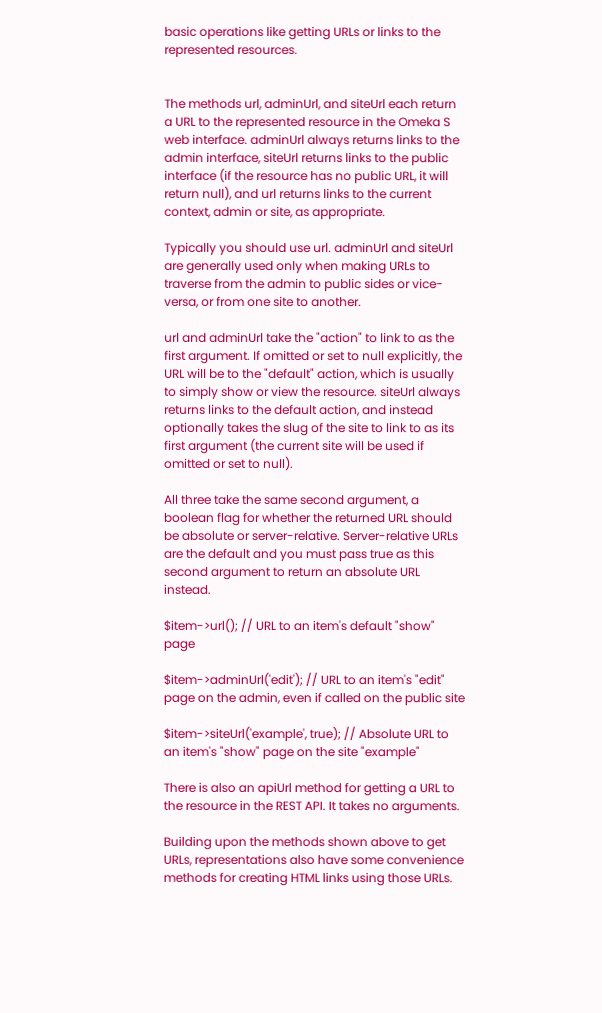basic operations like getting URLs or links to the represented resources.


The methods url, adminUrl, and siteUrl each return a URL to the represented resource in the Omeka S web interface. adminUrl always returns links to the admin interface, siteUrl returns links to the public interface (if the resource has no public URL, it will return null), and url returns links to the current context, admin or site, as appropriate.

Typically you should use url. adminUrl and siteUrl are generally used only when making URLs to traverse from the admin to public sides or vice-versa, or from one site to another.

url and adminUrl take the "action" to link to as the first argument. If omitted or set to null explicitly, the URL will be to the "default" action, which is usually to simply show or view the resource. siteUrl always returns links to the default action, and instead optionally takes the slug of the site to link to as its first argument (the current site will be used if omitted or set to null).

All three take the same second argument, a boolean flag for whether the returned URL should be absolute or server-relative. Server-relative URLs are the default and you must pass true as this second argument to return an absolute URL instead.

$item->url(); // URL to an item's default "show" page

$item->adminUrl('edit'); // URL to an item's "edit" page on the admin, even if called on the public site

$item->siteUrl('example', true); // Absolute URL to an item's "show" page on the site "example"

There is also an apiUrl method for getting a URL to the resource in the REST API. It takes no arguments.

Building upon the methods shown above to get URLs, representations also have some convenience methods for creating HTML links using those URLs.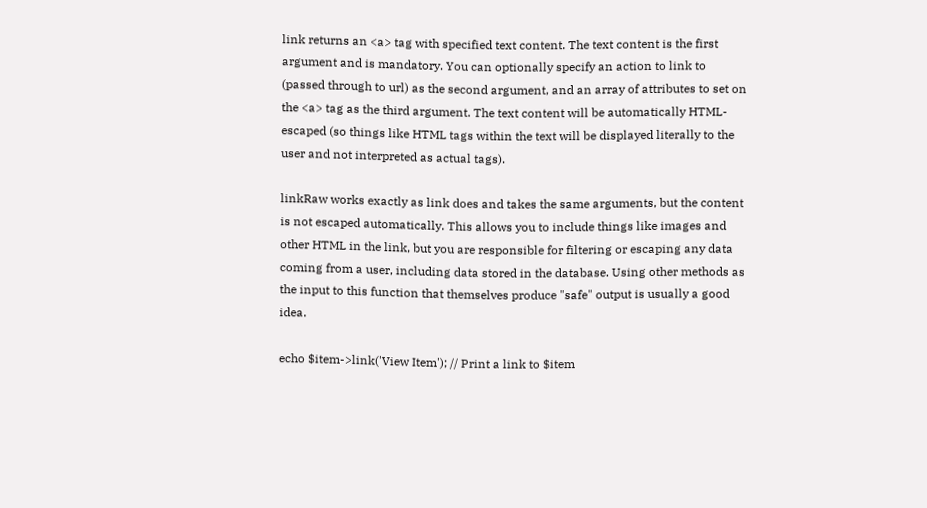link returns an <a> tag with specified text content. The text content is the first argument and is mandatory. You can optionally specify an action to link to (passed through to url) as the second argument, and an array of attributes to set on the <a> tag as the third argument. The text content will be automatically HTML-escaped (so things like HTML tags within the text will be displayed literally to the user and not interpreted as actual tags).

linkRaw works exactly as link does and takes the same arguments, but the content is not escaped automatically. This allows you to include things like images and other HTML in the link, but you are responsible for filtering or escaping any data coming from a user, including data stored in the database. Using other methods as the input to this function that themselves produce "safe" output is usually a good idea.

echo $item->link('View Item'); // Print a link to $item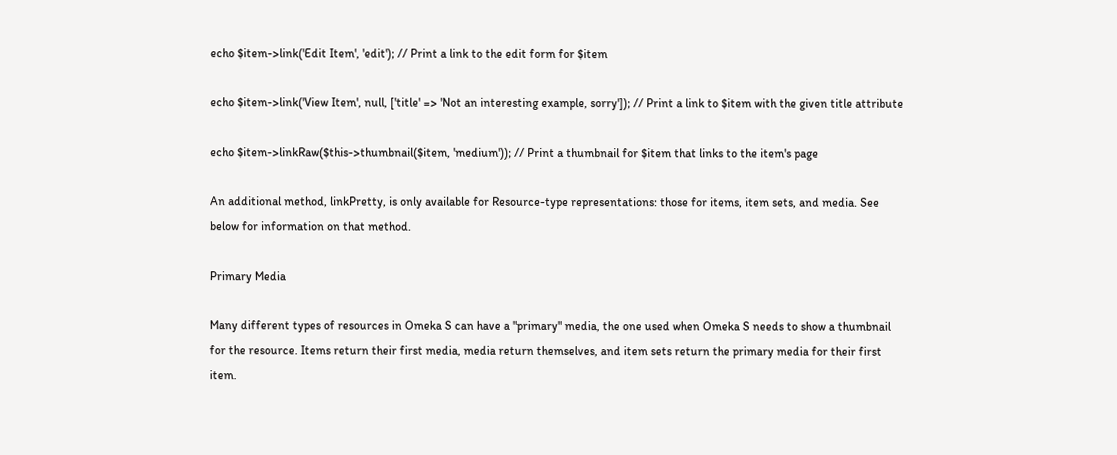echo $item->link('Edit Item', 'edit'); // Print a link to the edit form for $item

echo $item->link('View Item', null, ['title' => 'Not an interesting example, sorry']); // Print a link to $item with the given title attribute

echo $item->linkRaw($this->thumbnail($item, 'medium')); // Print a thumbnail for $item that links to the item's page

An additional method, linkPretty, is only available for Resource-type representations: those for items, item sets, and media. See below for information on that method.

Primary Media

Many different types of resources in Omeka S can have a "primary" media, the one used when Omeka S needs to show a thumbnail for the resource. Items return their first media, media return themselves, and item sets return the primary media for their first item.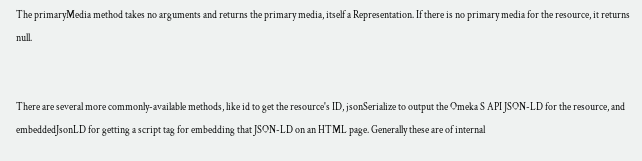The primaryMedia method takes no arguments and returns the primary media, itself a Representation. If there is no primary media for the resource, it returns null.


There are several more commonly-available methods, like id to get the resource's ID, jsonSerialize to output the Omeka S API JSON-LD for the resource, and embeddedJsonLD for getting a script tag for embedding that JSON-LD on an HTML page. Generally these are of internal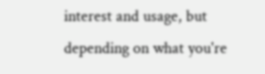interest and usage, but depending on what you're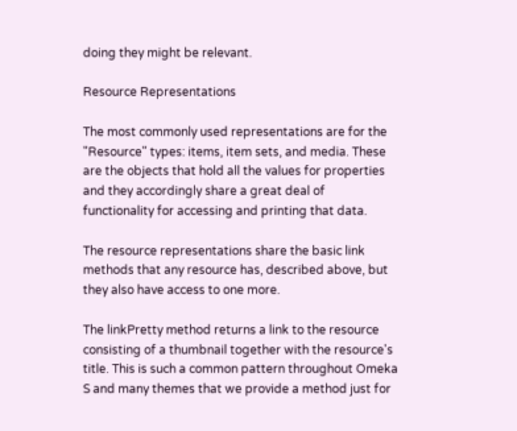doing they might be relevant.

Resource Representations

The most commonly used representations are for the "Resource" types: items, item sets, and media. These are the objects that hold all the values for properties and they accordingly share a great deal of functionality for accessing and printing that data.

The resource representations share the basic link methods that any resource has, described above, but they also have access to one more.

The linkPretty method returns a link to the resource consisting of a thumbnail together with the resource's title. This is such a common pattern throughout Omeka S and many themes that we provide a method just for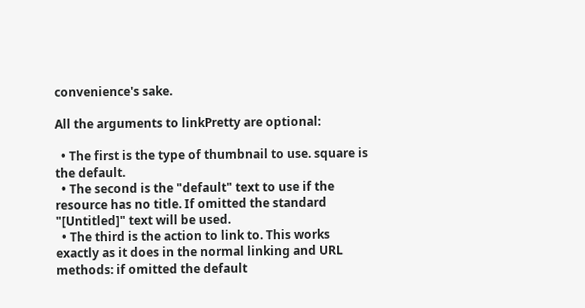convenience's sake.

All the arguments to linkPretty are optional:

  • The first is the type of thumbnail to use. square is the default.
  • The second is the "default" text to use if the resource has no title. If omitted the standard "[Untitled]" text will be used.
  • The third is the action to link to. This works exactly as it does in the normal linking and URL methods: if omitted the default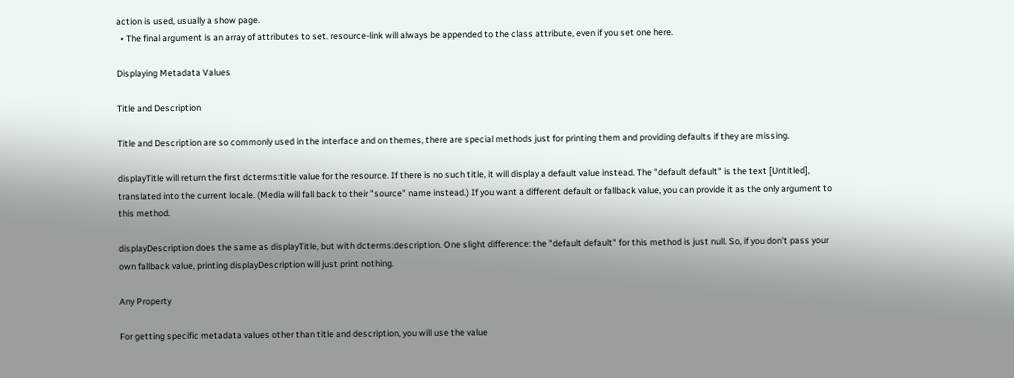action is used, usually a show page.
  • The final argument is an array of attributes to set. resource-link will always be appended to the class attribute, even if you set one here.

Displaying Metadata Values

Title and Description

Title and Description are so commonly used in the interface and on themes, there are special methods just for printing them and providing defaults if they are missing.

displayTitle will return the first dcterms:title value for the resource. If there is no such title, it will display a default value instead. The "default default" is the text [Untitled], translated into the current locale. (Media will fall back to their "source" name instead.) If you want a different default or fallback value, you can provide it as the only argument to this method.

displayDescription does the same as displayTitle, but with dcterms:description. One slight difference: the "default default" for this method is just null. So, if you don't pass your own fallback value, printing displayDescription will just print nothing.

Any Property

For getting specific metadata values other than title and description, you will use the value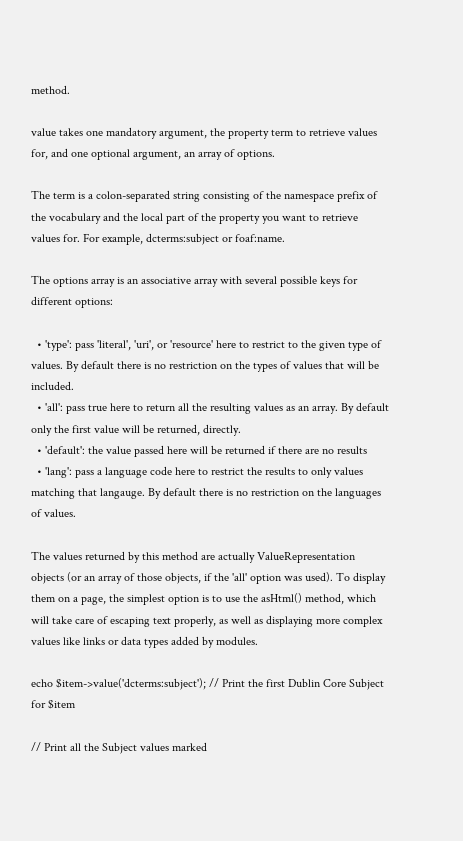method.

value takes one mandatory argument, the property term to retrieve values for, and one optional argument, an array of options.

The term is a colon-separated string consisting of the namespace prefix of the vocabulary and the local part of the property you want to retrieve values for. For example, dcterms:subject or foaf:name.

The options array is an associative array with several possible keys for different options:

  • 'type': pass 'literal', 'uri', or 'resource' here to restrict to the given type of values. By default there is no restriction on the types of values that will be included.
  • 'all': pass true here to return all the resulting values as an array. By default only the first value will be returned, directly.
  • 'default': the value passed here will be returned if there are no results
  • 'lang': pass a language code here to restrict the results to only values matching that langauge. By default there is no restriction on the languages of values.

The values returned by this method are actually ValueRepresentation objects (or an array of those objects, if the 'all' option was used). To display them on a page, the simplest option is to use the asHtml() method, which will take care of escaping text properly, as well as displaying more complex values like links or data types added by modules.

echo $item->value('dcterms:subject'); // Print the first Dublin Core Subject for $item

// Print all the Subject values marked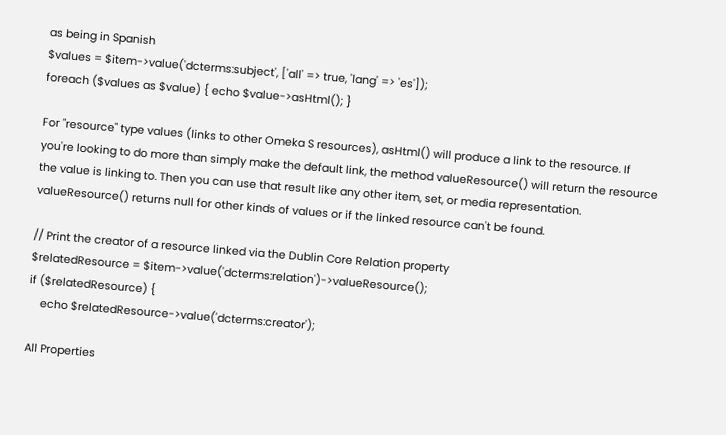as being in Spanish
$values = $item->value('dcterms:subject', ['all' => true, 'lang' => 'es']);
foreach ($values as $value) { echo $value->asHtml(); }

For "resource" type values (links to other Omeka S resources), asHtml() will produce a link to the resource. If you're looking to do more than simply make the default link, the method valueResource() will return the resource the value is linking to. Then you can use that result like any other item, set, or media representation. valueResource() returns null for other kinds of values or if the linked resource can't be found.

// Print the creator of a resource linked via the Dublin Core Relation property
$relatedResource = $item->value('dcterms:relation')->valueResource();
if ($relatedResource) {
    echo $relatedResource->value('dcterms:creator');

All Properties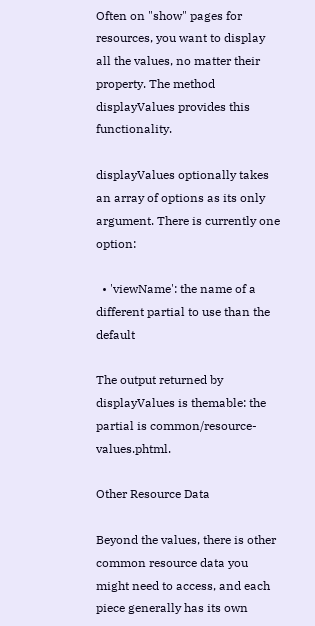Often on "show" pages for resources, you want to display all the values, no matter their property. The method displayValues provides this functionality.

displayValues optionally takes an array of options as its only argument. There is currently one option:

  • 'viewName': the name of a different partial to use than the default

The output returned by displayValues is themable: the partial is common/resource-values.phtml.

Other Resource Data

Beyond the values, there is other common resource data you might need to access, and each piece generally has its own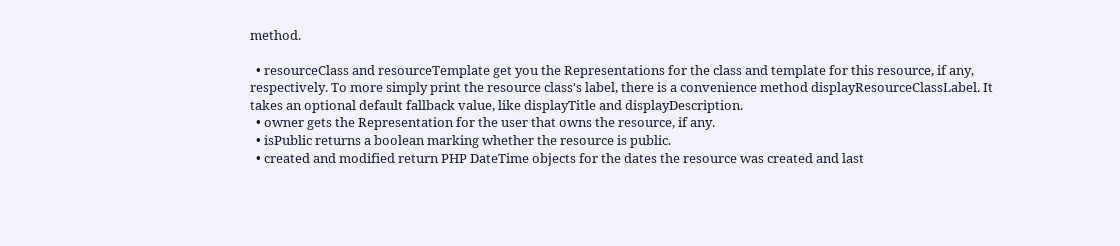method.

  • resourceClass and resourceTemplate get you the Representations for the class and template for this resource, if any, respectively. To more simply print the resource class's label, there is a convenience method displayResourceClassLabel. It takes an optional default fallback value, like displayTitle and displayDescription.
  • owner gets the Representation for the user that owns the resource, if any.
  • isPublic returns a boolean marking whether the resource is public.
  • created and modified return PHP DateTime objects for the dates the resource was created and last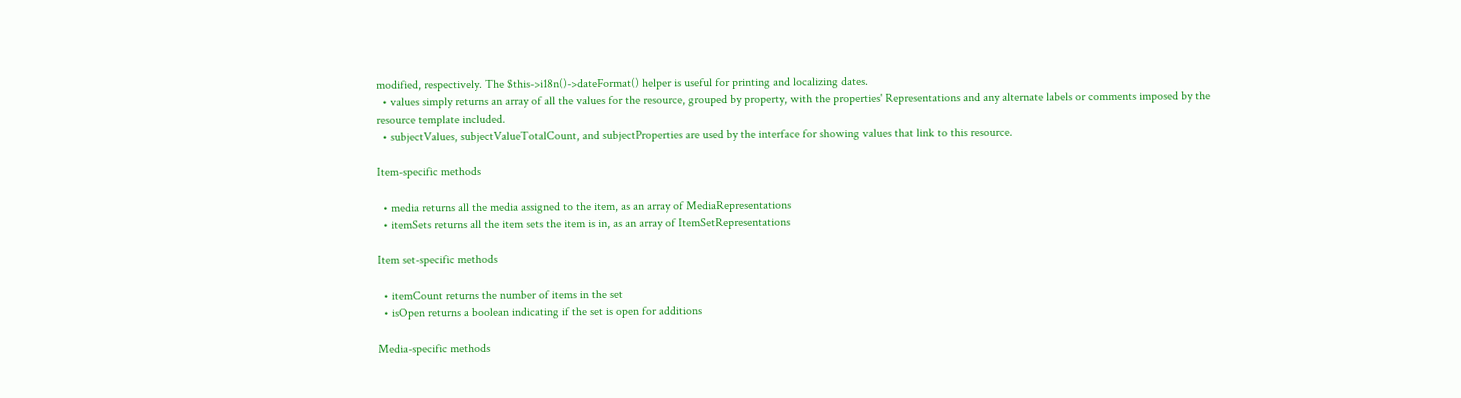modified, respectively. The $this->i18n()->dateFormat() helper is useful for printing and localizing dates.
  • values simply returns an array of all the values for the resource, grouped by property, with the properties' Representations and any alternate labels or comments imposed by the resource template included.
  • subjectValues, subjectValueTotalCount, and subjectProperties are used by the interface for showing values that link to this resource.

Item-specific methods

  • media returns all the media assigned to the item, as an array of MediaRepresentations
  • itemSets returns all the item sets the item is in, as an array of ItemSetRepresentations

Item set-specific methods

  • itemCount returns the number of items in the set
  • isOpen returns a boolean indicating if the set is open for additions

Media-specific methods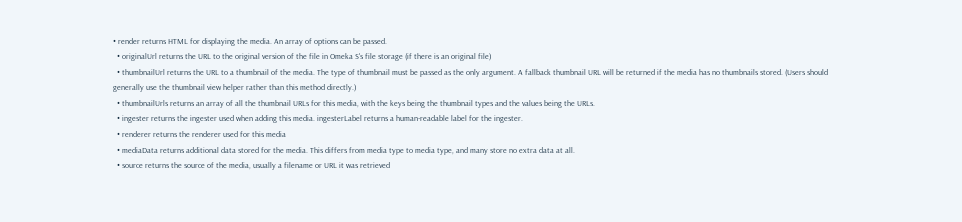• render returns HTML for displaying the media. An array of options can be passed.
  • originalUrl returns the URL to the original version of the file in Omeka S's file storage (if there is an original file)
  • thumbnailUrl returns the URL to a thumbnail of the media. The type of thumbnail must be passed as the only argument. A fallback thumbnail URL will be returned if the media has no thumbnails stored. (Users should generally use the thumbnail view helper rather than this method directly.)
  • thumbnailUrls returns an array of all the thumbnail URLs for this media, with the keys being the thumbnail types and the values being the URLs.
  • ingester returns the ingester used when adding this media. ingesterLabel returns a human-readable label for the ingester.
  • renderer returns the renderer used for this media
  • mediaData returns additional data stored for the media. This differs from media type to media type, and many store no extra data at all.
  • source returns the source of the media, usually a filename or URL it was retrieved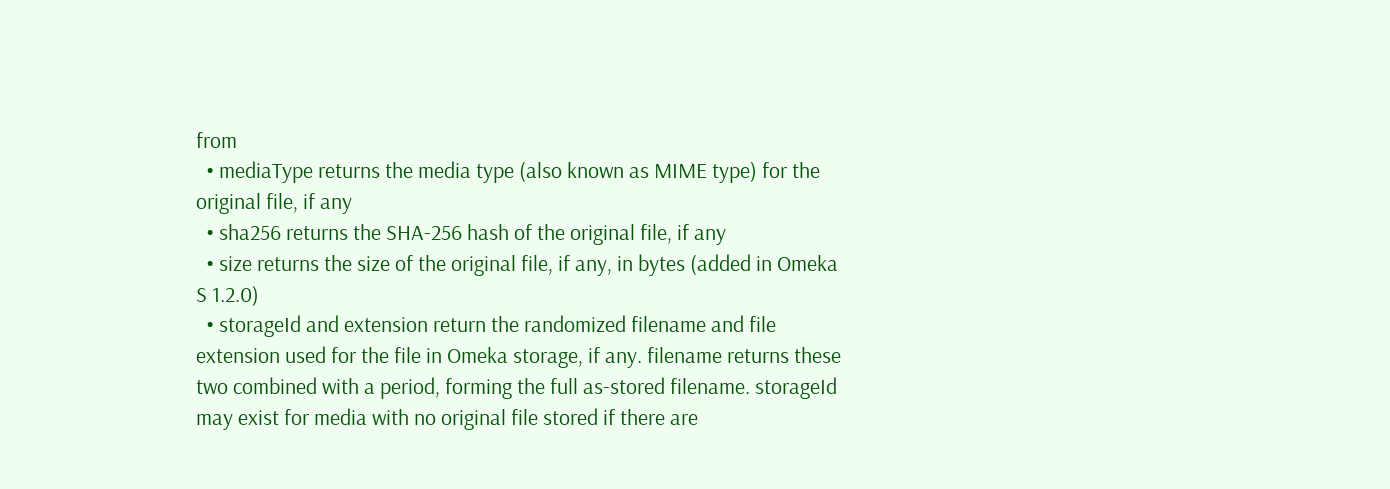from
  • mediaType returns the media type (also known as MIME type) for the original file, if any
  • sha256 returns the SHA-256 hash of the original file, if any
  • size returns the size of the original file, if any, in bytes (added in Omeka S 1.2.0)
  • storageId and extension return the randomized filename and file extension used for the file in Omeka storage, if any. filename returns these two combined with a period, forming the full as-stored filename. storageId may exist for media with no original file stored if there are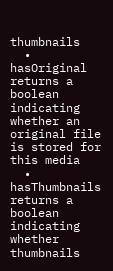thumbnails
  • hasOriginal returns a boolean indicating whether an original file is stored for this media
  • hasThumbnails returns a boolean indicating whether thumbnails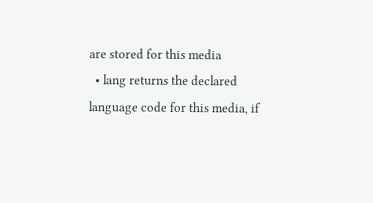are stored for this media
  • lang returns the declared language code for this media, if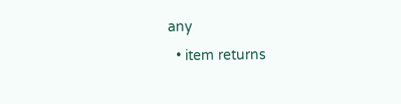any
  • item returns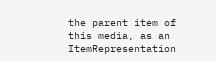the parent item of this media, as an ItemRepresentation